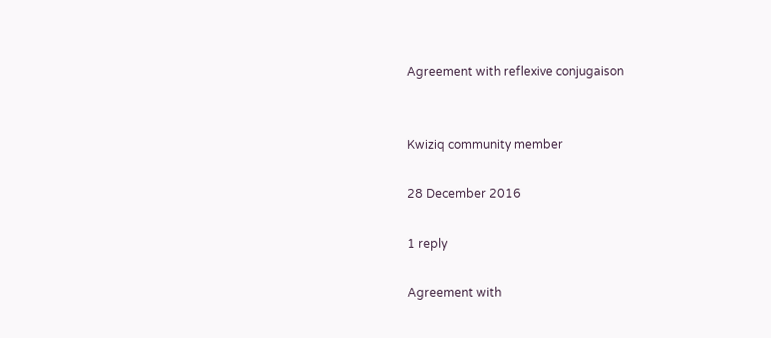Agreement with reflexive conjugaison


Kwiziq community member

28 December 2016

1 reply

Agreement with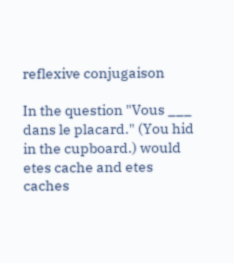reflexive conjugaison

In the question "Vous ___ dans le placard." (You hid in the cupboard.) would etes cache and etes caches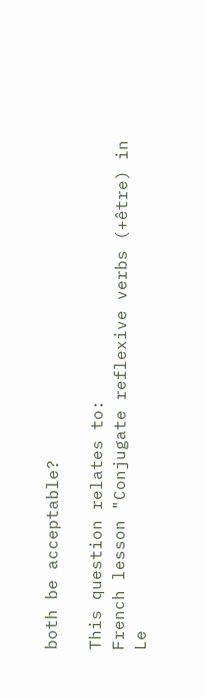both be acceptable?

This question relates to:
French lesson "Conjugate reflexive verbs (+être) in Le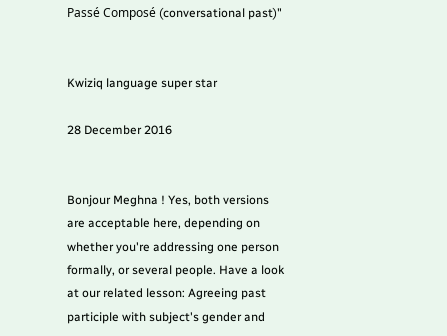Passé Composé (conversational past)"


Kwiziq language super star

28 December 2016


Bonjour Meghna ! Yes, both versions are acceptable here, depending on whether you're addressing one person formally, or several people. Have a look at our related lesson: Agreeing past participle with subject's gender and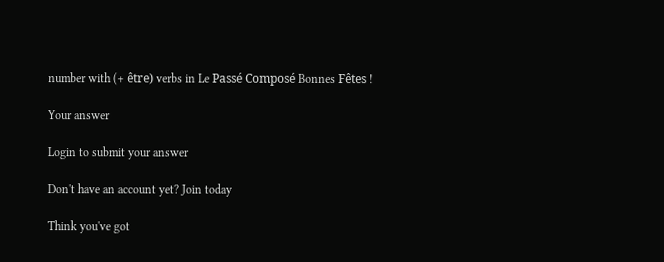number with (+ être) verbs in Le Passé Composé Bonnes Fêtes !

Your answer

Login to submit your answer

Don't have an account yet? Join today

Think you've got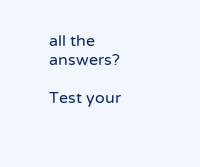all the answers?

Test your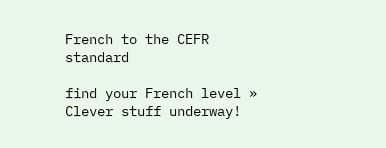French to the CEFR standard

find your French level »
Clever stuff underway!